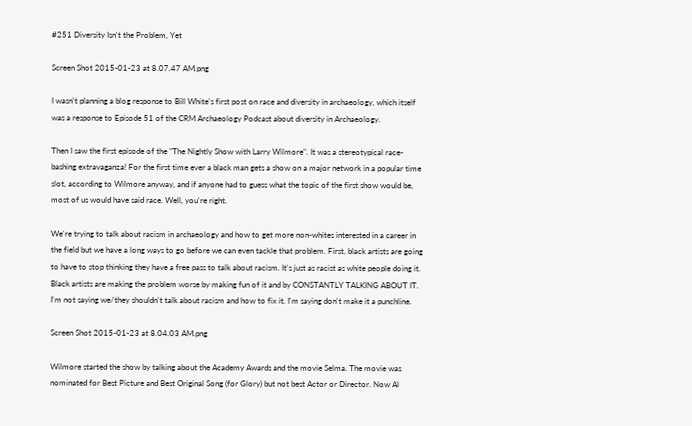#251 Diversity Isn't the Problem, Yet

Screen Shot 2015-01-23 at 8.07.47 AM.png

I wasn't planning a blog response to Bill White's first post on race and diversity in archaeology, which itself was a response to Episode 51 of the CRM Archaeology Podcast about diversity in Archaeology.

Then I saw the first episode of the "The Nightly Show with Larry Wilmore". It was a stereotypical race-bashing extravaganza! For the first time ever a black man gets a show on a major network in a popular time slot, according to Wilmore anyway, and if anyone had to guess what the topic of the first show would be, most of us would have said race. Well, you're right.

We're trying to talk about racism in archaeology and how to get more non-whites interested in a career in the field but we have a long ways to go before we can even tackle that problem. First, black artists are going to have to stop thinking they have a free pass to talk about racism. It's just as racist as white people doing it. Black artists are making the problem worse by making fun of it and by CONSTANTLY TALKING ABOUT IT. I'm not saying we/they shouldn't talk about racism and how to fix it. I'm saying don't make it a punchline.

Screen Shot 2015-01-23 at 8.04.03 AM.png

Wilmore started the show by talking about the Academy Awards and the movie Selma. The movie was nominated for Best Picture and Best Original Song (for Glory) but not best Actor or Director. Now Al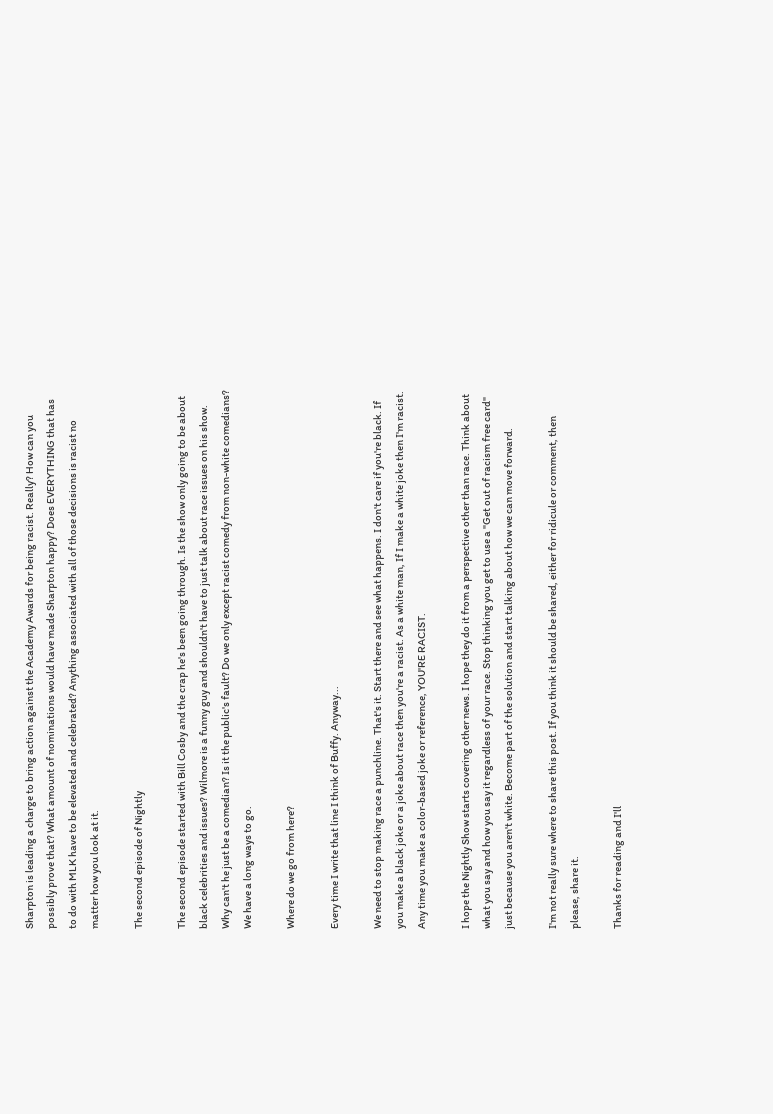Sharpton is leading a charge to bring action against the Academy Awards for being racist. Really? How can you possibly prove that? What amount of nominations would have made Sharpton happy? Does EVERYTHING that has to do with MLK have to be elevated and celebrated? Anything associated with all of those decisions is racist no matter how you look at it.

The second episode of Nightly

The second episode started with Bill Cosby and the crap he's been going through. Is the show only going to be about black celebrities and issues? Wilmore is a funny guy and shouldn't have to just talk about race issues on his show. Why can't he just be a comedian? Is it the public's fault? Do we only except racist comedy from non-white comedians? We have a long ways to go.

Where do we go from here?

Every time I write that line I think of Buffy. Anyway...

We need to stop making race a punchline. That's it. Start there and see what happens. I don't care if you're black. If you make a black joke or a joke about race then you're a racist. As a white man, If I make a white joke then I'm racist. Any time you make a color-based joke or reference, YOU'RE RACIST.

I hope the Nightly Show starts covering other news. I hope they do it from a perspective other than race. Think about what you say and how you say it regardless of your race. Stop thinking you get to use a "Get out of racism free card" just because you aren't white. Become part of the solution and start talking about how we can move forward.

I'm not really sure where to share this post. If you think it should be shared, either for ridicule or comment, then please, share it.

Thanks for reading and I'll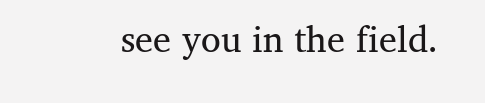see you in the field.